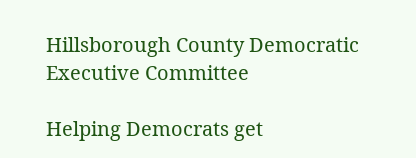Hillsborough County Democratic Executive Committee

Helping Democrats get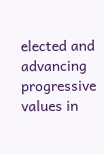elected and advancing progressive values in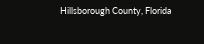Hillsborough County, Florida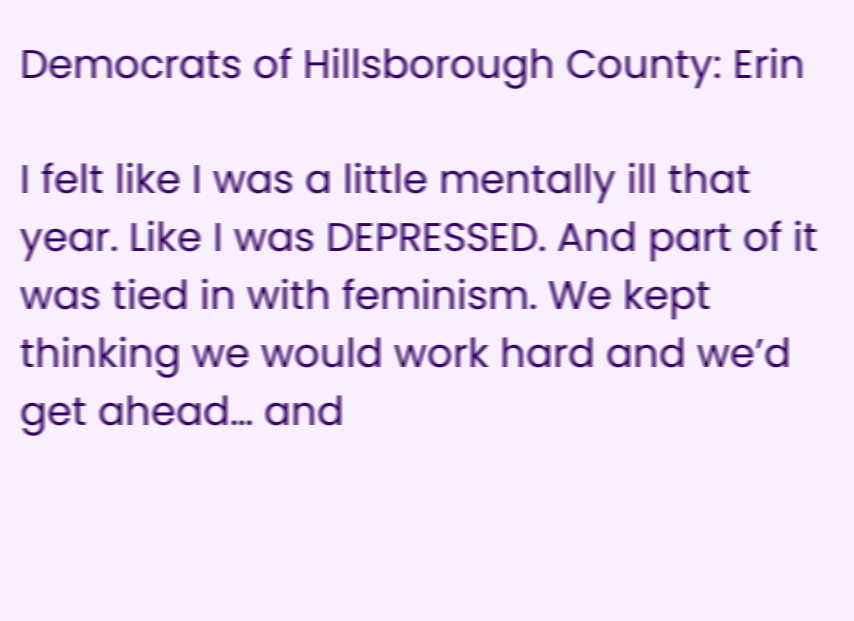Democrats of Hillsborough County: Erin

I felt like I was a little mentally ill that year. Like I was DEPRESSED. And part of it was tied in with feminism. We kept thinking we would work hard and we’d get ahead… and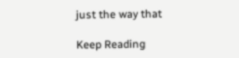just the way that

Keep Reading